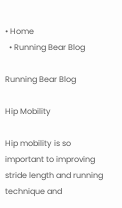• Home
  • Running Bear Blog

Running Bear Blog

Hip Mobility

Hip mobility is so important to improving stride length and running technique and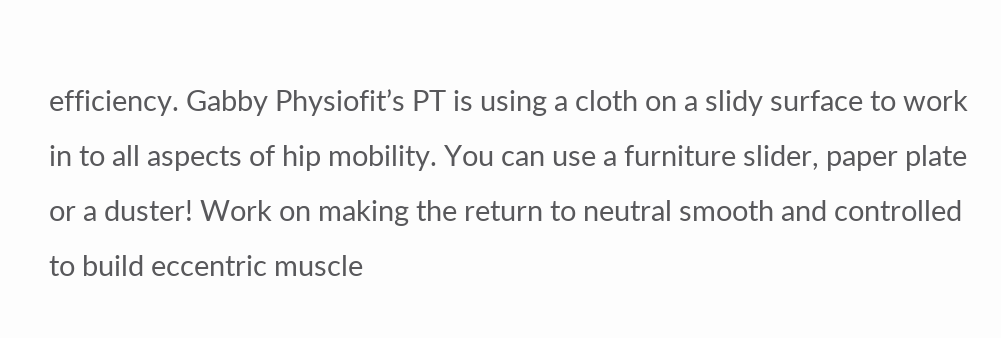efficiency. Gabby Physiofit’s PT is using a cloth on a slidy surface to work in to all aspects of hip mobility. You can use a furniture slider, paper plate or a duster! Work on making the return to neutral smooth and controlled to build eccentric muscle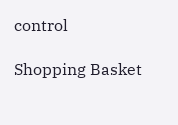control

Shopping Basket